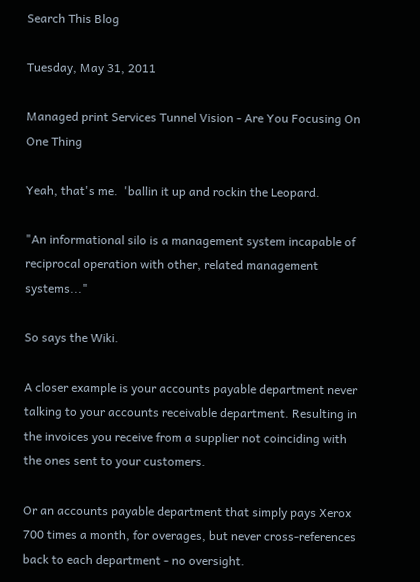Search This Blog

Tuesday, May 31, 2011

Managed print Services Tunnel Vision - Are You Focusing On One Thing

Yeah, that's me.  'ballin it up and rockin the Leopard.

"An informational silo is a management system incapable of reciprocal operation with other, related management systems..."

So says the Wiki.

A closer example is your accounts payable department never talking to your accounts receivable department. Resulting in the invoices you receive from a supplier not coinciding with the ones sent to your customers.

Or an accounts payable department that simply pays Xerox 700 times a month, for overages, but never cross-references back to each department - no oversight.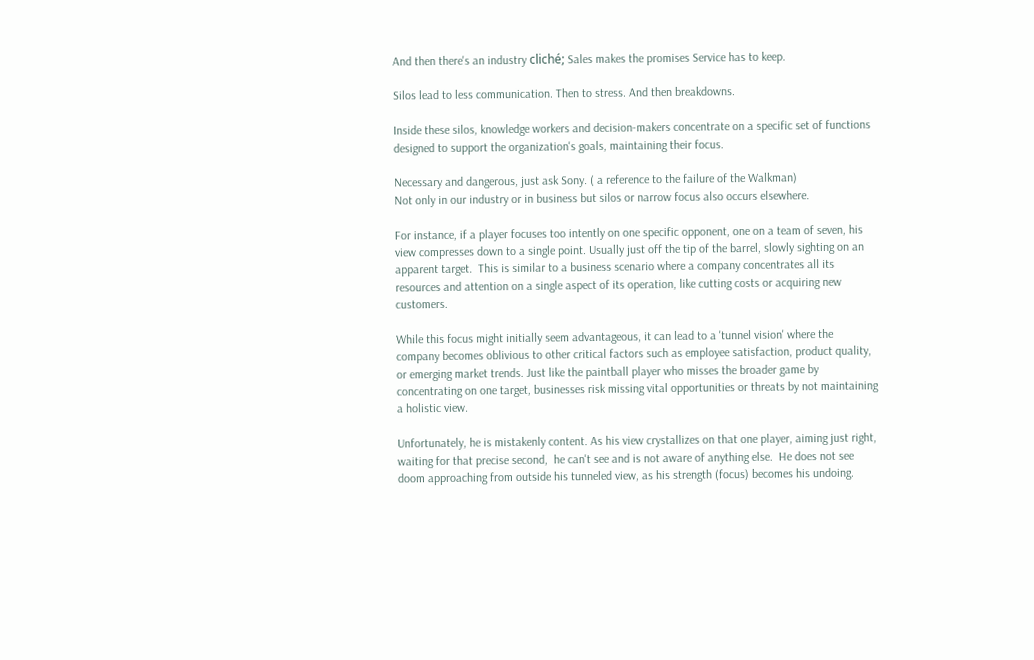And then there's an industry cliché; Sales makes the promises Service has to keep.

Silos lead to less communication. Then to stress. And then breakdowns.

Inside these silos, knowledge workers and decision-makers concentrate on a specific set of functions designed to support the organization's goals, maintaining their focus.

Necessary and dangerous, just ask Sony. ( a reference to the failure of the Walkman)
Not only in our industry or in business but silos or narrow focus also occurs elsewhere.

For instance, if a player focuses too intently on one specific opponent, one on a team of seven, his view compresses down to a single point. Usually just off the tip of the barrel, slowly sighting on an apparent target.  This is similar to a business scenario where a company concentrates all its resources and attention on a single aspect of its operation, like cutting costs or acquiring new customers.

While this focus might initially seem advantageous, it can lead to a 'tunnel vision' where the company becomes oblivious to other critical factors such as employee satisfaction, product quality, or emerging market trends. Just like the paintball player who misses the broader game by concentrating on one target, businesses risk missing vital opportunities or threats by not maintaining a holistic view.

Unfortunately, he is mistakenly content. As his view crystallizes on that one player, aiming just right, waiting for that precise second,  he can't see and is not aware of anything else.  He does not see doom approaching from outside his tunneled view, as his strength (focus) becomes his undoing.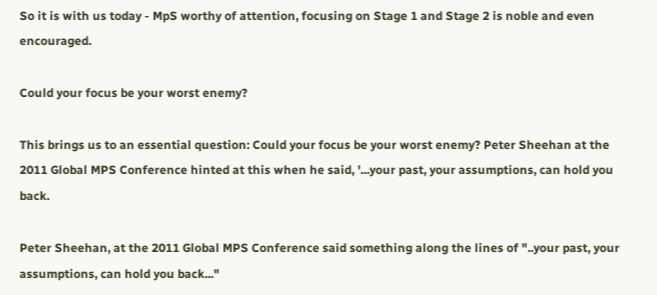So it is with us today - MpS worthy of attention, focusing on Stage 1 and Stage 2 is noble and even encouraged.

Could your focus be your worst enemy?

This brings us to an essential question: Could your focus be your worst enemy? Peter Sheehan at the 2011 Global MPS Conference hinted at this when he said, '...your past, your assumptions, can hold you back.

Peter Sheehan, at the 2011 Global MPS Conference said something along the lines of "..your past, your assumptions, can hold you back..."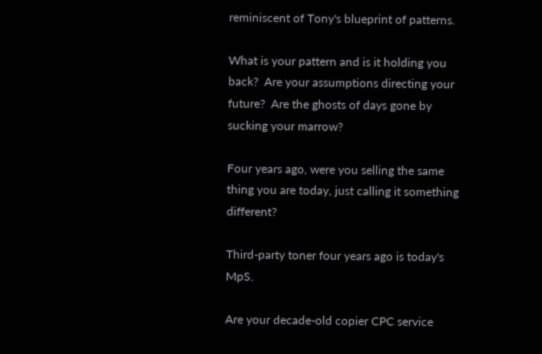reminiscent of Tony's blueprint of patterns.

What is your pattern and is it holding you back?  Are your assumptions directing your future?  Are the ghosts of days gone by sucking your marrow?

Four years ago, were you selling the same thing you are today, just calling it something different?

Third-party toner four years ago is today's MpS.

Are your decade-old copier CPC service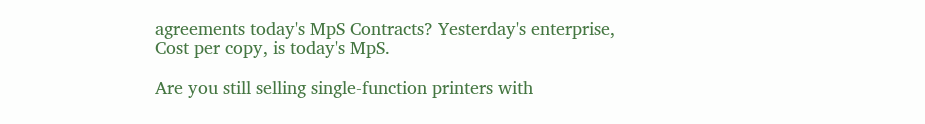agreements today's MpS Contracts? Yesterday's enterprise, Cost per copy, is today's MpS.

Are you still selling single-function printers with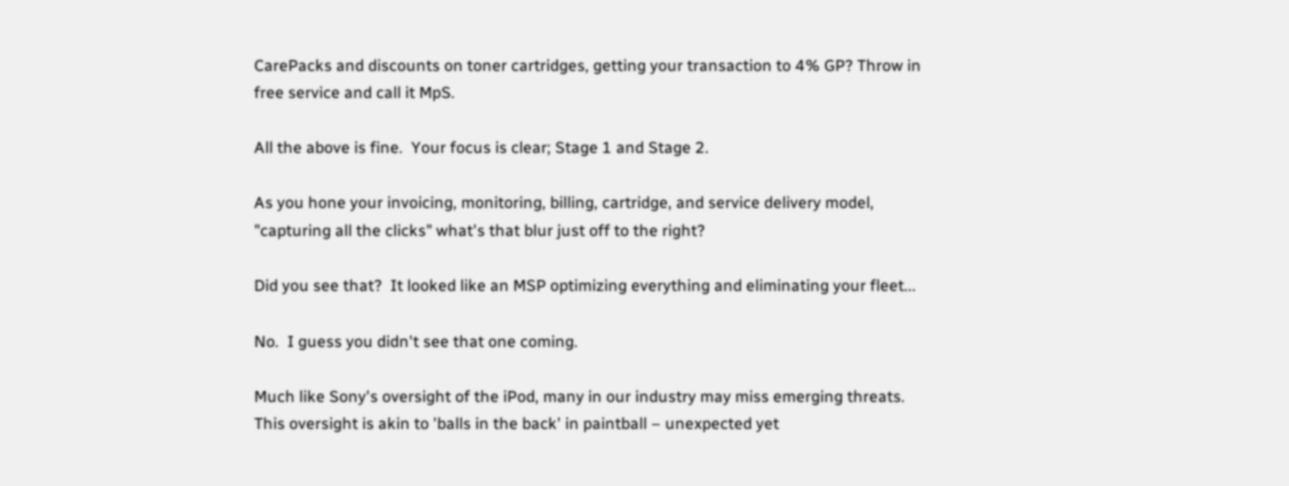CarePacks and discounts on toner cartridges, getting your transaction to 4% GP? Throw in free service and call it MpS.

All the above is fine.  Your focus is clear; Stage 1 and Stage 2.

As you hone your invoicing, monitoring, billing, cartridge, and service delivery model, "capturing all the clicks" what's that blur just off to the right?

Did you see that?  It looked like an MSP optimizing everything and eliminating your fleet...

No.  I guess you didn't see that one coming.

Much like Sony's oversight of the iPod, many in our industry may miss emerging threats. This oversight is akin to 'balls in the back' in paintball – unexpected yet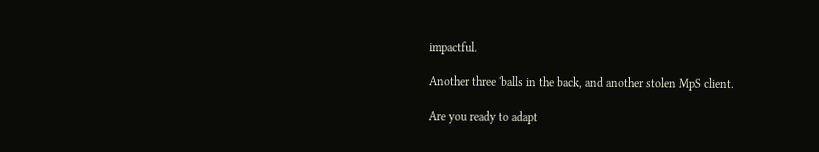impactful.

Another three 'balls in the back, and another stolen MpS client.

Are you ready to adapt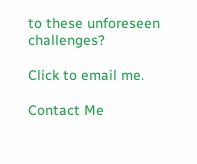to these unforeseen challenges?

Click to email me.

Contact Me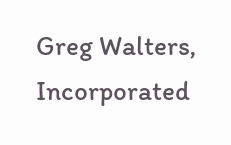Greg Walters, Incorporated